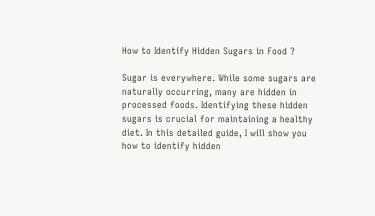How to Identify Hidden Sugars in Food ?

Sugar is everywhere. While some sugars are naturally occurring, many are hidden in processed foods. Identifying these hidden sugars is crucial for maintaining a healthy diet. In this detailed guide, I will show you how to identify hidden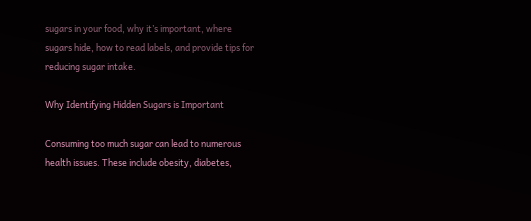sugars in your food, why it’s important, where sugars hide, how to read labels, and provide tips for reducing sugar intake.

Why Identifying Hidden Sugars is Important

Consuming too much sugar can lead to numerous health issues. These include obesity, diabetes,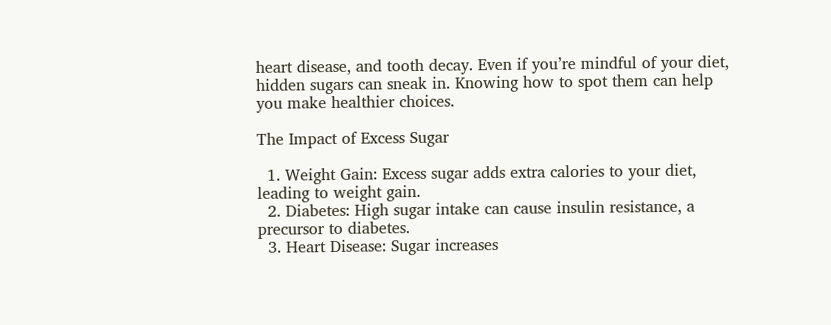heart disease, and tooth decay. Even if you’re mindful of your diet, hidden sugars can sneak in. Knowing how to spot them can help you make healthier choices.

The Impact of Excess Sugar

  1. Weight Gain: Excess sugar adds extra calories to your diet, leading to weight gain.
  2. Diabetes: High sugar intake can cause insulin resistance, a precursor to diabetes.
  3. Heart Disease: Sugar increases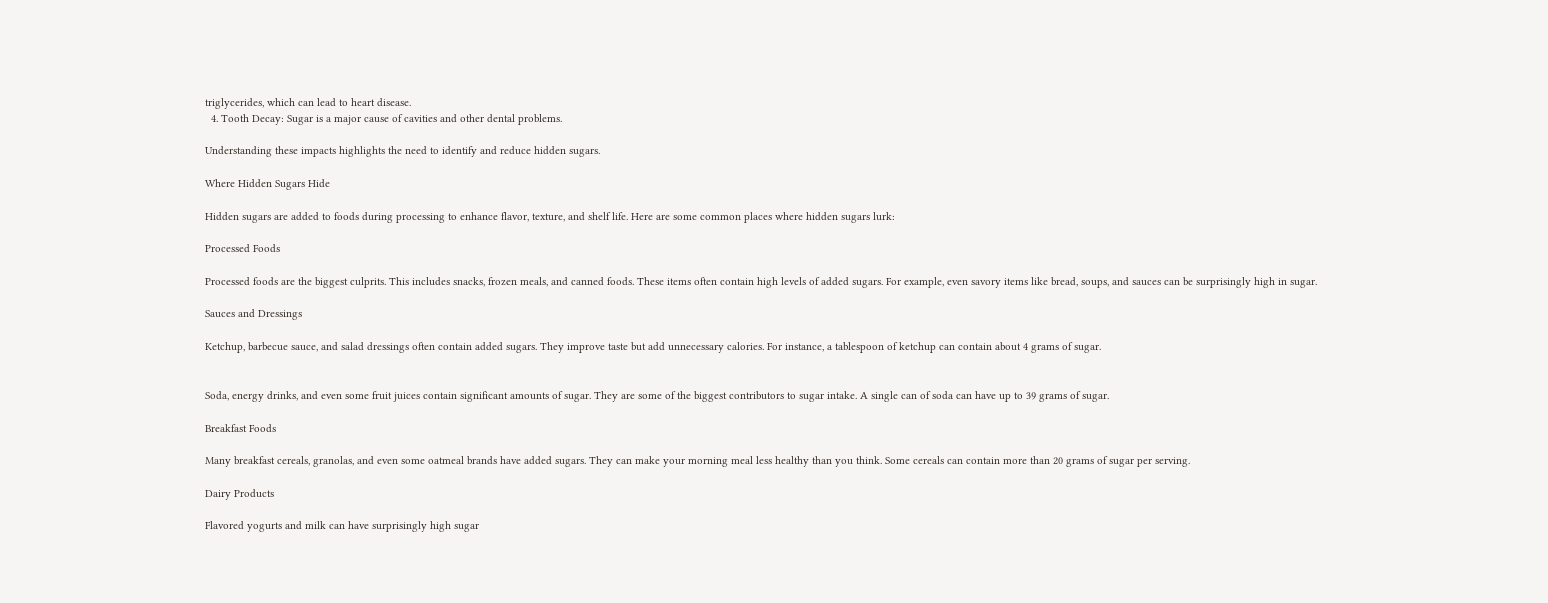triglycerides, which can lead to heart disease.
  4. Tooth Decay: Sugar is a major cause of cavities and other dental problems.

Understanding these impacts highlights the need to identify and reduce hidden sugars.

Where Hidden Sugars Hide

Hidden sugars are added to foods during processing to enhance flavor, texture, and shelf life. Here are some common places where hidden sugars lurk:

Processed Foods

Processed foods are the biggest culprits. This includes snacks, frozen meals, and canned foods. These items often contain high levels of added sugars. For example, even savory items like bread, soups, and sauces can be surprisingly high in sugar.

Sauces and Dressings

Ketchup, barbecue sauce, and salad dressings often contain added sugars. They improve taste but add unnecessary calories. For instance, a tablespoon of ketchup can contain about 4 grams of sugar.


Soda, energy drinks, and even some fruit juices contain significant amounts of sugar. They are some of the biggest contributors to sugar intake. A single can of soda can have up to 39 grams of sugar.

Breakfast Foods

Many breakfast cereals, granolas, and even some oatmeal brands have added sugars. They can make your morning meal less healthy than you think. Some cereals can contain more than 20 grams of sugar per serving.

Dairy Products

Flavored yogurts and milk can have surprisingly high sugar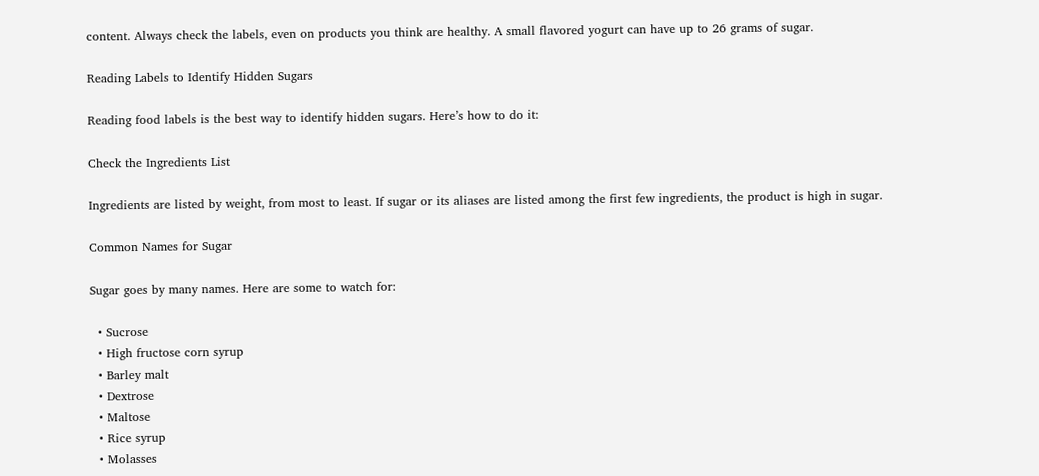content. Always check the labels, even on products you think are healthy. A small flavored yogurt can have up to 26 grams of sugar.

Reading Labels to Identify Hidden Sugars

Reading food labels is the best way to identify hidden sugars. Here’s how to do it:

Check the Ingredients List

Ingredients are listed by weight, from most to least. If sugar or its aliases are listed among the first few ingredients, the product is high in sugar.

Common Names for Sugar

Sugar goes by many names. Here are some to watch for:

  • Sucrose
  • High fructose corn syrup
  • Barley malt
  • Dextrose
  • Maltose
  • Rice syrup
  • Molasses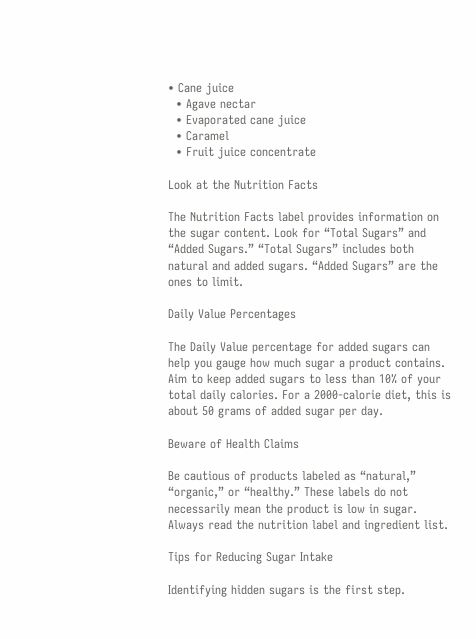• Cane juice
  • Agave nectar
  • Evaporated cane juice
  • Caramel
  • Fruit juice concentrate

Look at the Nutrition Facts

The Nutrition Facts label provides information on the sugar content. Look for “Total Sugars” and “Added Sugars.” “Total Sugars” includes both natural and added sugars. “Added Sugars” are the ones to limit.

Daily Value Percentages

The Daily Value percentage for added sugars can help you gauge how much sugar a product contains. Aim to keep added sugars to less than 10% of your total daily calories. For a 2000-calorie diet, this is about 50 grams of added sugar per day.

Beware of Health Claims

Be cautious of products labeled as “natural,” “organic,” or “healthy.” These labels do not necessarily mean the product is low in sugar. Always read the nutrition label and ingredient list.

Tips for Reducing Sugar Intake

Identifying hidden sugars is the first step.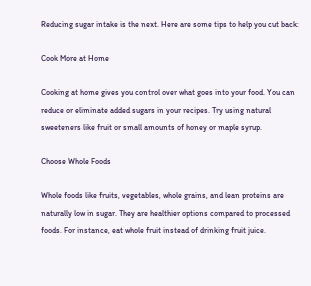Reducing sugar intake is the next. Here are some tips to help you cut back:

Cook More at Home

Cooking at home gives you control over what goes into your food. You can reduce or eliminate added sugars in your recipes. Try using natural sweeteners like fruit or small amounts of honey or maple syrup.

Choose Whole Foods

Whole foods like fruits, vegetables, whole grains, and lean proteins are naturally low in sugar. They are healthier options compared to processed foods. For instance, eat whole fruit instead of drinking fruit juice.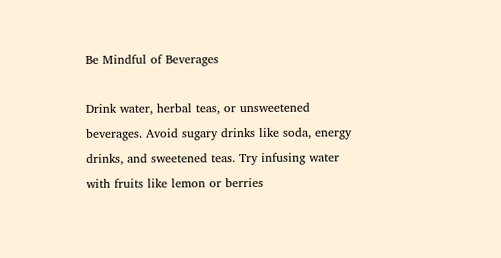Be Mindful of Beverages

Drink water, herbal teas, or unsweetened beverages. Avoid sugary drinks like soda, energy drinks, and sweetened teas. Try infusing water with fruits like lemon or berries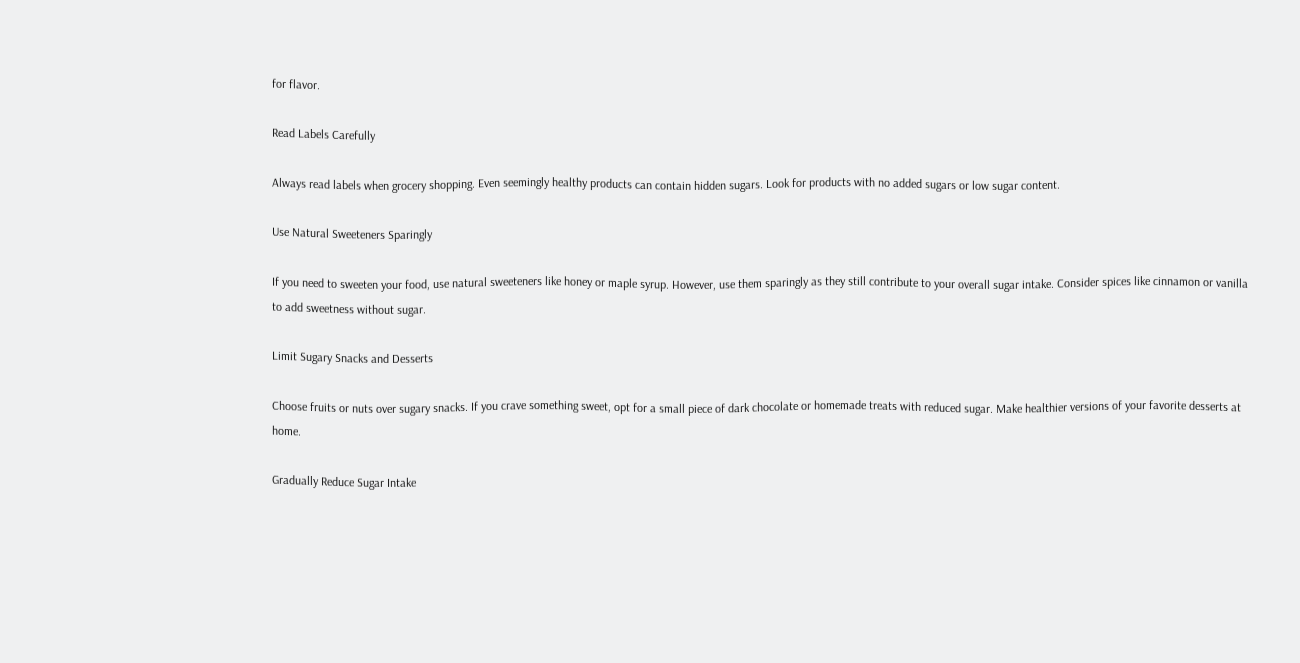for flavor.

Read Labels Carefully

Always read labels when grocery shopping. Even seemingly healthy products can contain hidden sugars. Look for products with no added sugars or low sugar content.

Use Natural Sweeteners Sparingly

If you need to sweeten your food, use natural sweeteners like honey or maple syrup. However, use them sparingly as they still contribute to your overall sugar intake. Consider spices like cinnamon or vanilla to add sweetness without sugar.

Limit Sugary Snacks and Desserts

Choose fruits or nuts over sugary snacks. If you crave something sweet, opt for a small piece of dark chocolate or homemade treats with reduced sugar. Make healthier versions of your favorite desserts at home.

Gradually Reduce Sugar Intake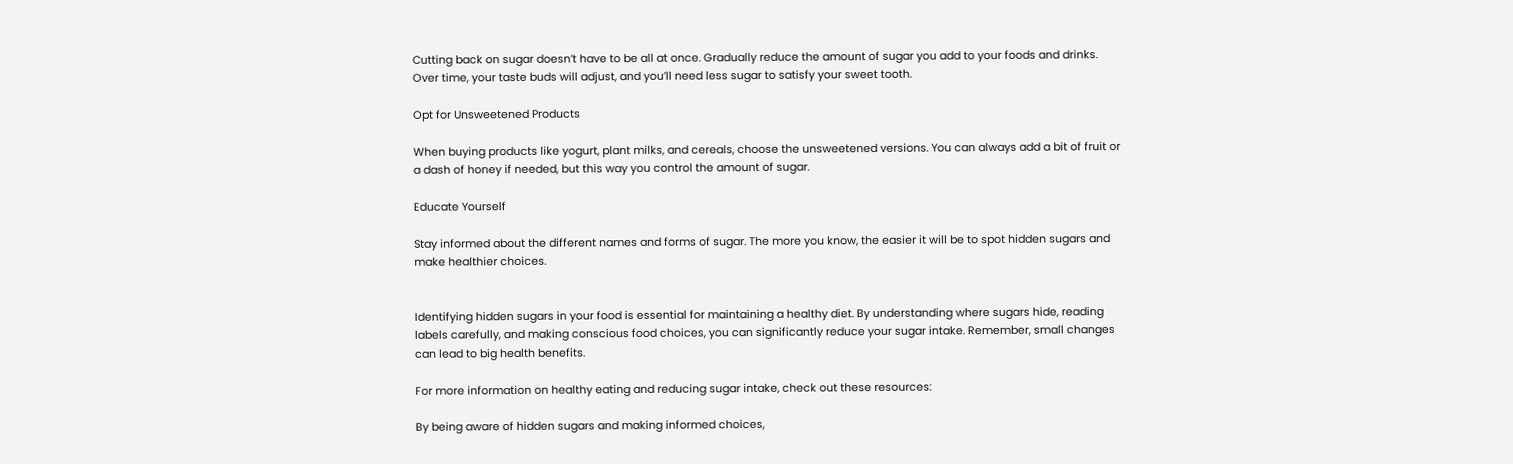Cutting back on sugar doesn’t have to be all at once. Gradually reduce the amount of sugar you add to your foods and drinks. Over time, your taste buds will adjust, and you’ll need less sugar to satisfy your sweet tooth.

Opt for Unsweetened Products

When buying products like yogurt, plant milks, and cereals, choose the unsweetened versions. You can always add a bit of fruit or a dash of honey if needed, but this way you control the amount of sugar.

Educate Yourself

Stay informed about the different names and forms of sugar. The more you know, the easier it will be to spot hidden sugars and make healthier choices.


Identifying hidden sugars in your food is essential for maintaining a healthy diet. By understanding where sugars hide, reading labels carefully, and making conscious food choices, you can significantly reduce your sugar intake. Remember, small changes can lead to big health benefits.

For more information on healthy eating and reducing sugar intake, check out these resources:

By being aware of hidden sugars and making informed choices,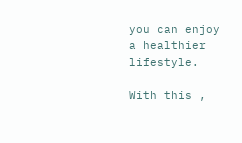you can enjoy a healthier lifestyle.

With this ,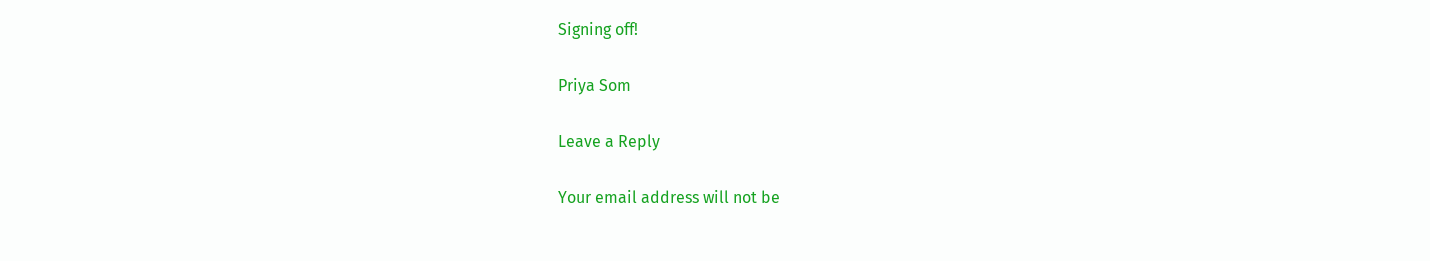Signing off!

Priya Som

Leave a Reply

Your email address will not be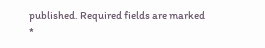published. Required fields are marked *